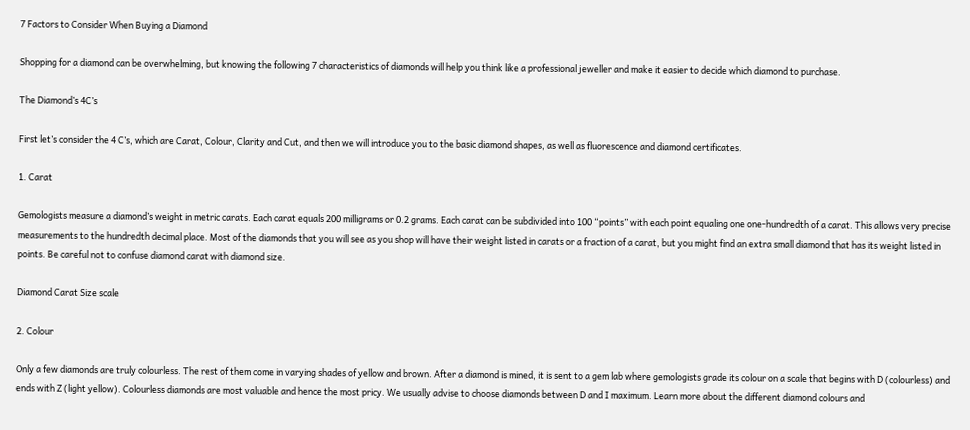7 Factors to Consider When Buying a Diamond

Shopping for a diamond can be overwhelming, but knowing the following 7 characteristics of diamonds will help you think like a professional jeweller and make it easier to decide which diamond to purchase.

The Diamond’s 4C’s

First let’s consider the 4 C’s, which are Carat, Colour, Clarity and Cut, and then we will introduce you to the basic diamond shapes, as well as fluorescence and diamond certificates.

1. Carat

Gemologists measure a diamond’s weight in metric carats. Each carat equals 200 milligrams or 0.2 grams. Each carat can be subdivided into 100 “points” with each point equaling one one-hundredth of a carat. This allows very precise measurements to the hundredth decimal place. Most of the diamonds that you will see as you shop will have their weight listed in carats or a fraction of a carat, but you might find an extra small diamond that has its weight listed in points. Be careful not to confuse diamond carat with diamond size.

Diamond Carat Size scale

2. Colour

Only a few diamonds are truly colourless. The rest of them come in varying shades of yellow and brown. After a diamond is mined, it is sent to a gem lab where gemologists grade its colour on a scale that begins with D (colourless) and ends with Z (light yellow). Colourless diamonds are most valuable and hence the most pricy. We usually advise to choose diamonds between D and I maximum. Learn more about the different diamond colours and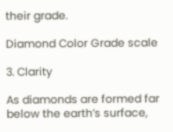their grade.

Diamond Color Grade scale

3. Clarity

As diamonds are formed far below the earth’s surface,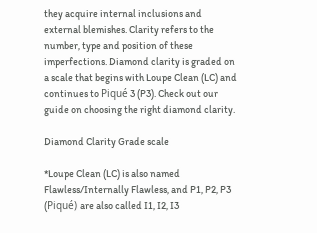they acquire internal inclusions and external blemishes. Clarity refers to the number, type and position of these imperfections. Diamond clarity is graded on a scale that begins with Loupe Clean (LC) and continues to Piqué 3 (P3). Check out our guide on choosing the right diamond clarity.

Diamond Clarity Grade scale

*Loupe Clean (LC) is also named Flawless/Internally Flawless, and P1, P2, P3 (Piqué) are also called I1, I2, I3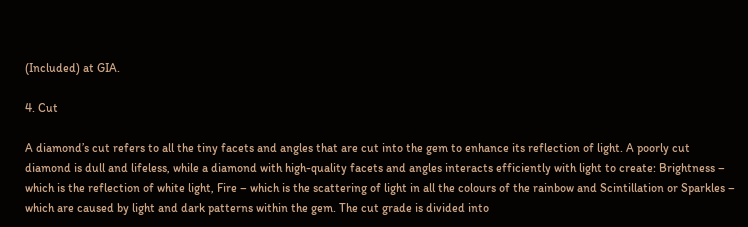(Included) at GIA.

4. Cut

A diamond’s cut refers to all the tiny facets and angles that are cut into the gem to enhance its reflection of light. A poorly cut diamond is dull and lifeless, while a diamond with high-quality facets and angles interacts efficiently with light to create: Brightness – which is the reflection of white light, Fire – which is the scattering of light in all the colours of the rainbow and Scintillation or Sparkles – which are caused by light and dark patterns within the gem. The cut grade is divided into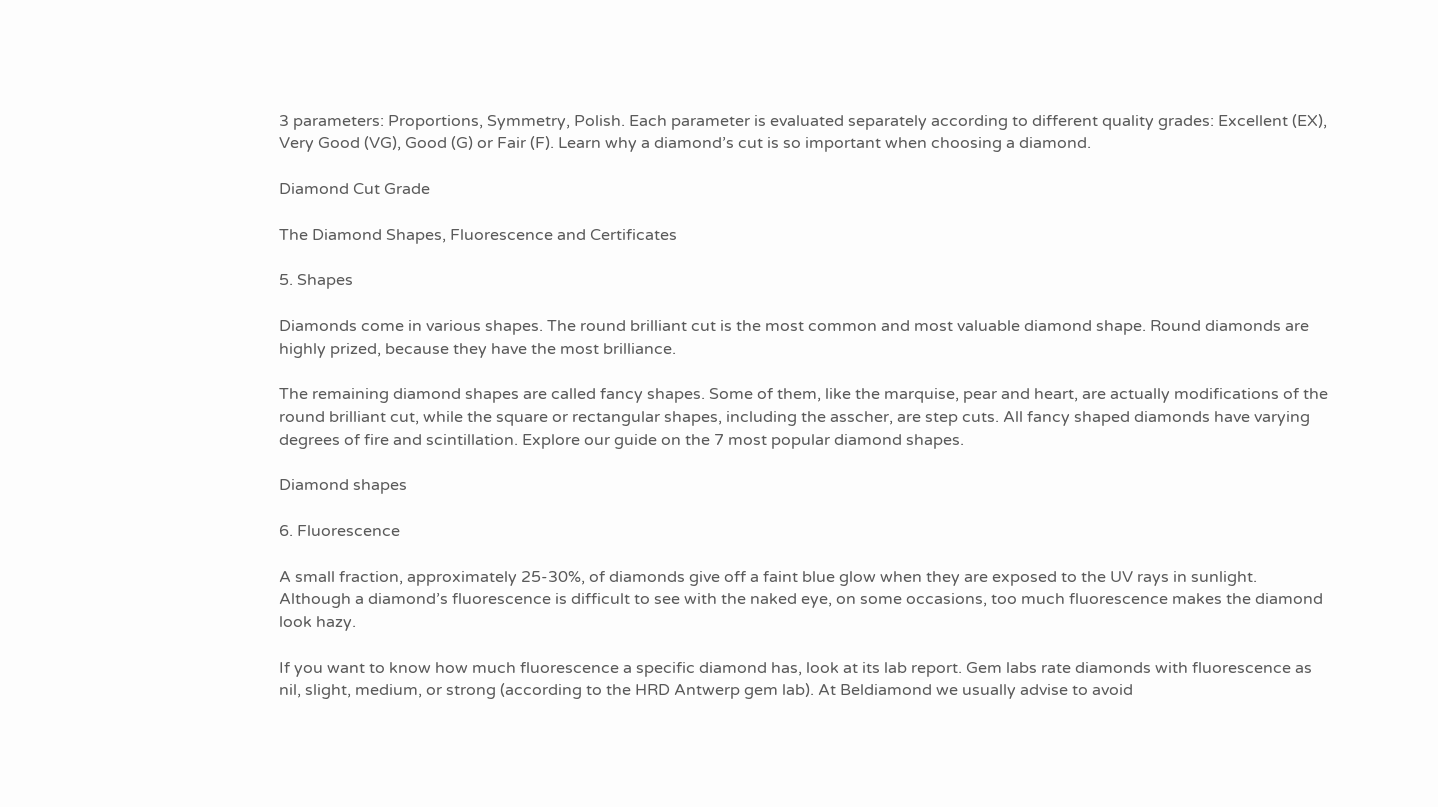3 parameters: Proportions, Symmetry, Polish. Each parameter is evaluated separately according to different quality grades: Excellent (EX), Very Good (VG), Good (G) or Fair (F). Learn why a diamond’s cut is so important when choosing a diamond.

Diamond Cut Grade

The Diamond Shapes, Fluorescence and Certificates

5. Shapes

Diamonds come in various shapes. The round brilliant cut is the most common and most valuable diamond shape. Round diamonds are highly prized, because they have the most brilliance.

The remaining diamond shapes are called fancy shapes. Some of them, like the marquise, pear and heart, are actually modifications of the round brilliant cut, while the square or rectangular shapes, including the asscher, are step cuts. All fancy shaped diamonds have varying degrees of fire and scintillation. Explore our guide on the 7 most popular diamond shapes.

Diamond shapes

6. Fluorescence

A small fraction, approximately 25-30%, of diamonds give off a faint blue glow when they are exposed to the UV rays in sunlight. Although a diamond’s fluorescence is difficult to see with the naked eye, on some occasions, too much fluorescence makes the diamond look hazy.

If you want to know how much fluorescence a specific diamond has, look at its lab report. Gem labs rate diamonds with fluorescence as nil, slight, medium, or strong (according to the HRD Antwerp gem lab). At Beldiamond we usually advise to avoid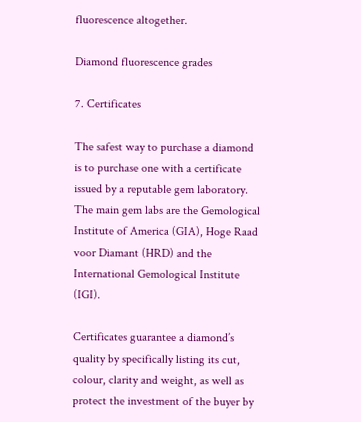fluorescence altogether.

Diamond fluorescence grades

7. Certificates

The safest way to purchase a diamond is to purchase one with a certificate issued by a reputable gem laboratory. The main gem labs are the Gemological Institute of America (GIA), Hoge Raad voor Diamant (HRD) and the International Gemological Institute (IGI).

Certificates guarantee a diamond’s quality by specifically listing its cut, colour, clarity and weight, as well as protect the investment of the buyer by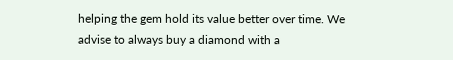helping the gem hold its value better over time. We advise to always buy a diamond with a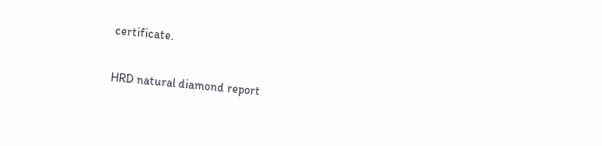certificate.

HRD natural diamond report